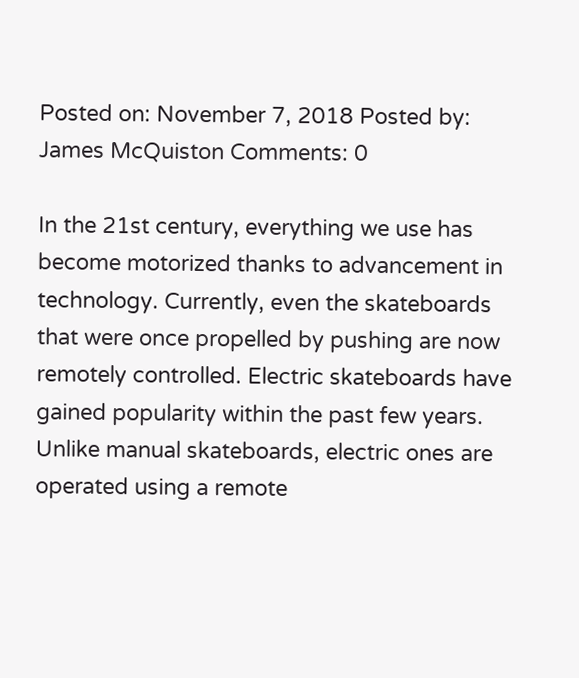Posted on: November 7, 2018 Posted by: James McQuiston Comments: 0

In the 21st century, everything we use has become motorized thanks to advancement in technology. Currently, even the skateboards that were once propelled by pushing are now remotely controlled. Electric skateboards have gained popularity within the past few years. Unlike manual skateboards, electric ones are operated using a remote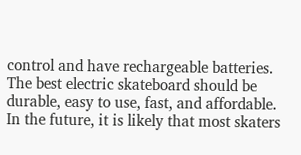control and have rechargeable batteries. The best electric skateboard should be durable, easy to use, fast, and affordable. In the future, it is likely that most skaters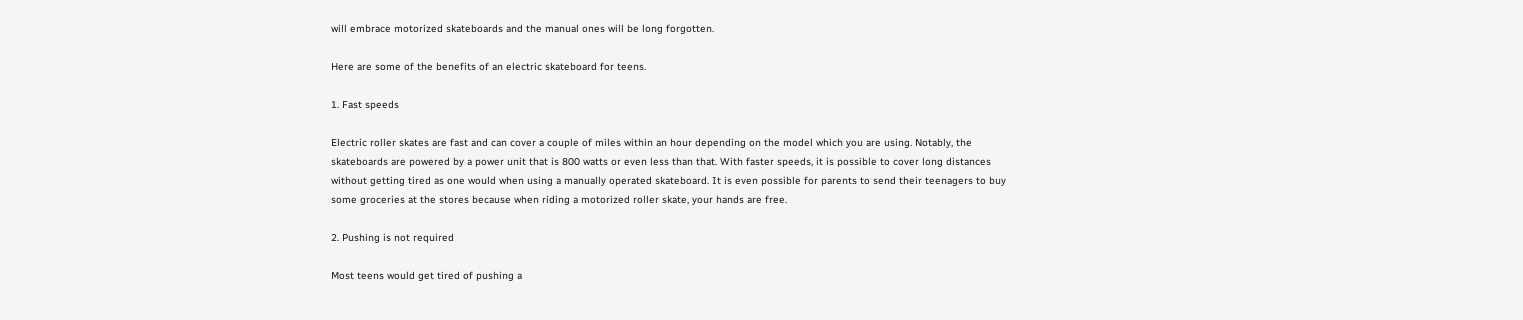will embrace motorized skateboards and the manual ones will be long forgotten.

Here are some of the benefits of an electric skateboard for teens.

1. Fast speeds

Electric roller skates are fast and can cover a couple of miles within an hour depending on the model which you are using. Notably, the skateboards are powered by a power unit that is 800 watts or even less than that. With faster speeds, it is possible to cover long distances without getting tired as one would when using a manually operated skateboard. It is even possible for parents to send their teenagers to buy some groceries at the stores because when riding a motorized roller skate, your hands are free.

2. Pushing is not required

Most teens would get tired of pushing a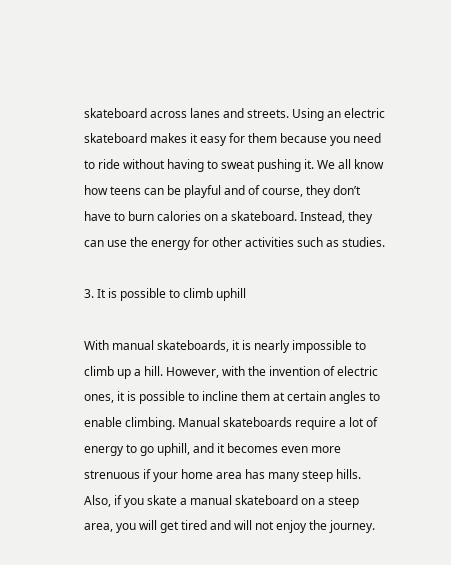skateboard across lanes and streets. Using an electric skateboard makes it easy for them because you need to ride without having to sweat pushing it. We all know how teens can be playful and of course, they don’t have to burn calories on a skateboard. Instead, they can use the energy for other activities such as studies.

3. It is possible to climb uphill

With manual skateboards, it is nearly impossible to climb up a hill. However, with the invention of electric ones, it is possible to incline them at certain angles to enable climbing. Manual skateboards require a lot of energy to go uphill, and it becomes even more strenuous if your home area has many steep hills. Also, if you skate a manual skateboard on a steep area, you will get tired and will not enjoy the journey.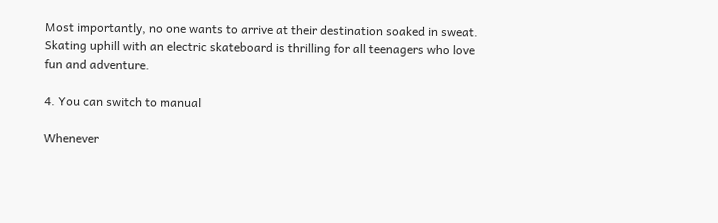Most importantly, no one wants to arrive at their destination soaked in sweat. Skating uphill with an electric skateboard is thrilling for all teenagers who love fun and adventure.

4. You can switch to manual

Whenever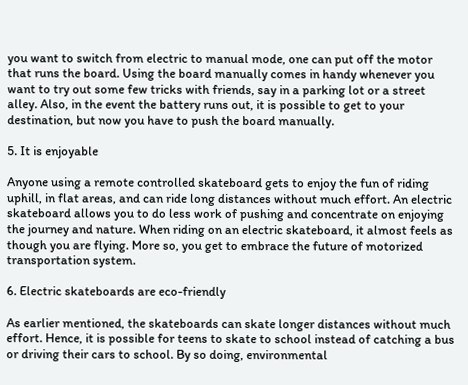you want to switch from electric to manual mode, one can put off the motor that runs the board. Using the board manually comes in handy whenever you want to try out some few tricks with friends, say in a parking lot or a street alley. Also, in the event the battery runs out, it is possible to get to your destination, but now you have to push the board manually.

5. It is enjoyable

Anyone using a remote controlled skateboard gets to enjoy the fun of riding uphill, in flat areas, and can ride long distances without much effort. An electric skateboard allows you to do less work of pushing and concentrate on enjoying the journey and nature. When riding on an electric skateboard, it almost feels as though you are flying. More so, you get to embrace the future of motorized transportation system.

6. Electric skateboards are eco-friendly

As earlier mentioned, the skateboards can skate longer distances without much effort. Hence, it is possible for teens to skate to school instead of catching a bus or driving their cars to school. By so doing, environmental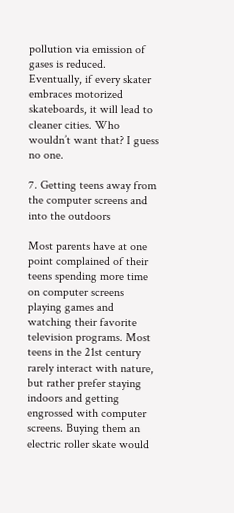pollution via emission of gases is reduced. Eventually, if every skater embraces motorized skateboards, it will lead to cleaner cities. Who wouldn’t want that? I guess no one.

7. Getting teens away from the computer screens and into the outdoors

Most parents have at one point complained of their teens spending more time on computer screens playing games and watching their favorite television programs. Most teens in the 21st century rarely interact with nature, but rather prefer staying indoors and getting engrossed with computer screens. Buying them an electric roller skate would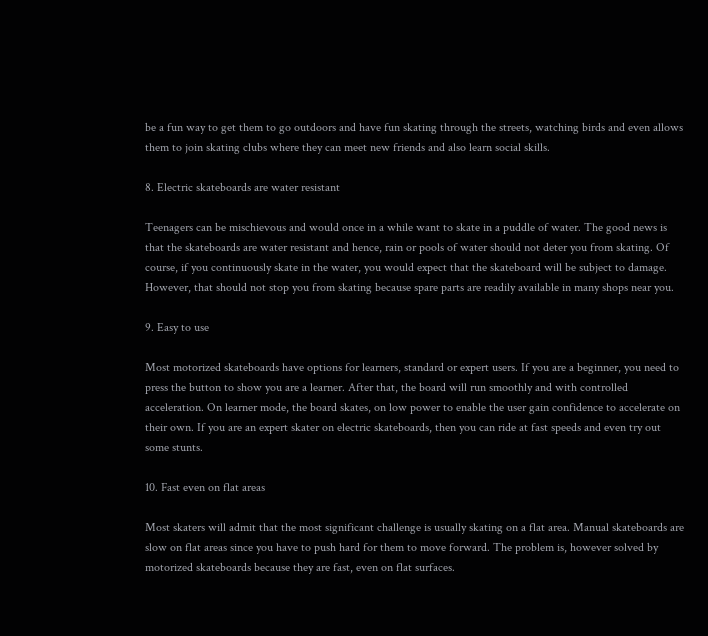be a fun way to get them to go outdoors and have fun skating through the streets, watching birds and even allows them to join skating clubs where they can meet new friends and also learn social skills.

8. Electric skateboards are water resistant

Teenagers can be mischievous and would once in a while want to skate in a puddle of water. The good news is that the skateboards are water resistant and hence, rain or pools of water should not deter you from skating. Of course, if you continuously skate in the water, you would expect that the skateboard will be subject to damage. However, that should not stop you from skating because spare parts are readily available in many shops near you.

9. Easy to use

Most motorized skateboards have options for learners, standard or expert users. If you are a beginner, you need to press the button to show you are a learner. After that, the board will run smoothly and with controlled acceleration. On learner mode, the board skates, on low power to enable the user gain confidence to accelerate on their own. If you are an expert skater on electric skateboards, then you can ride at fast speeds and even try out some stunts.

10. Fast even on flat areas

Most skaters will admit that the most significant challenge is usually skating on a flat area. Manual skateboards are slow on flat areas since you have to push hard for them to move forward. The problem is, however solved by motorized skateboards because they are fast, even on flat surfaces.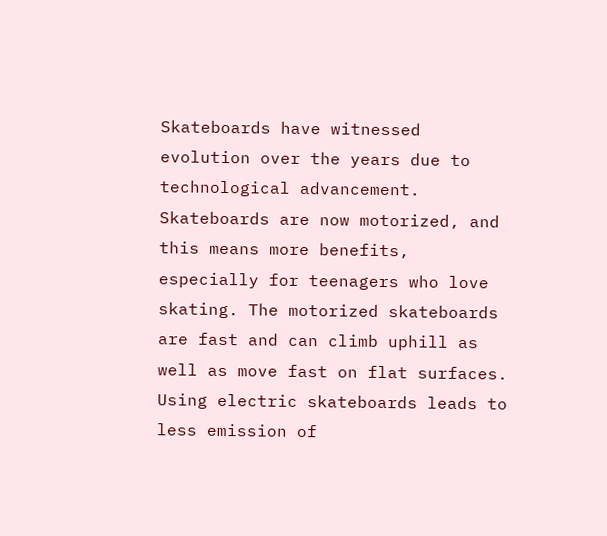Skateboards have witnessed evolution over the years due to technological advancement. Skateboards are now motorized, and this means more benefits, especially for teenagers who love skating. The motorized skateboards are fast and can climb uphill as well as move fast on flat surfaces. Using electric skateboards leads to less emission of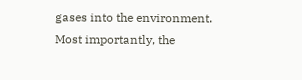gases into the environment. Most importantly, the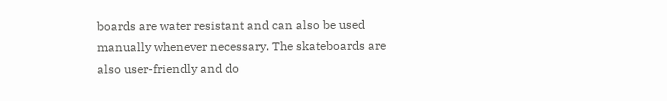boards are water resistant and can also be used manually whenever necessary. The skateboards are also user-friendly and do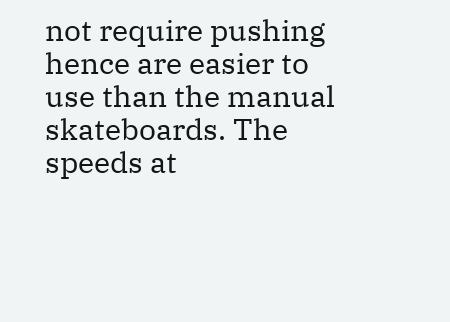not require pushing hence are easier to use than the manual skateboards. The speeds at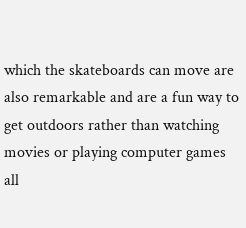which the skateboards can move are also remarkable and are a fun way to get outdoors rather than watching movies or playing computer games all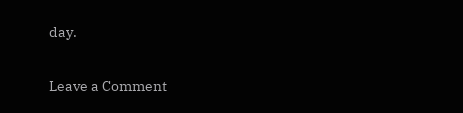day.


Leave a Comment